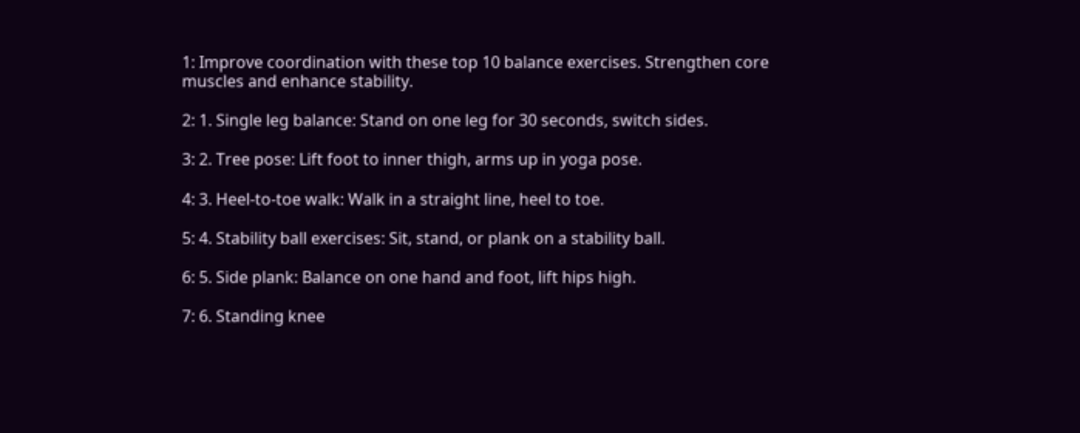1: Improve coordination with these top 10 balance exercises. Strengthen core muscles and enhance stability.

2: 1. Single leg balance: Stand on one leg for 30 seconds, switch sides.

3: 2. Tree pose: Lift foot to inner thigh, arms up in yoga pose.

4: 3. Heel-to-toe walk: Walk in a straight line, heel to toe.

5: 4. Stability ball exercises: Sit, stand, or plank on a stability ball.

6: 5. Side plank: Balance on one hand and foot, lift hips high.

7: 6. Standing knee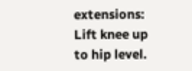extensions: Lift knee up to hip level.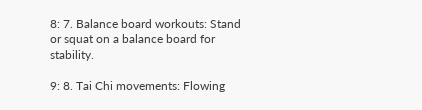8: 7. Balance board workouts: Stand or squat on a balance board for stability.

9: 8. Tai Chi movements: Flowing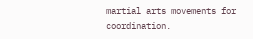martial arts movements for coordination.